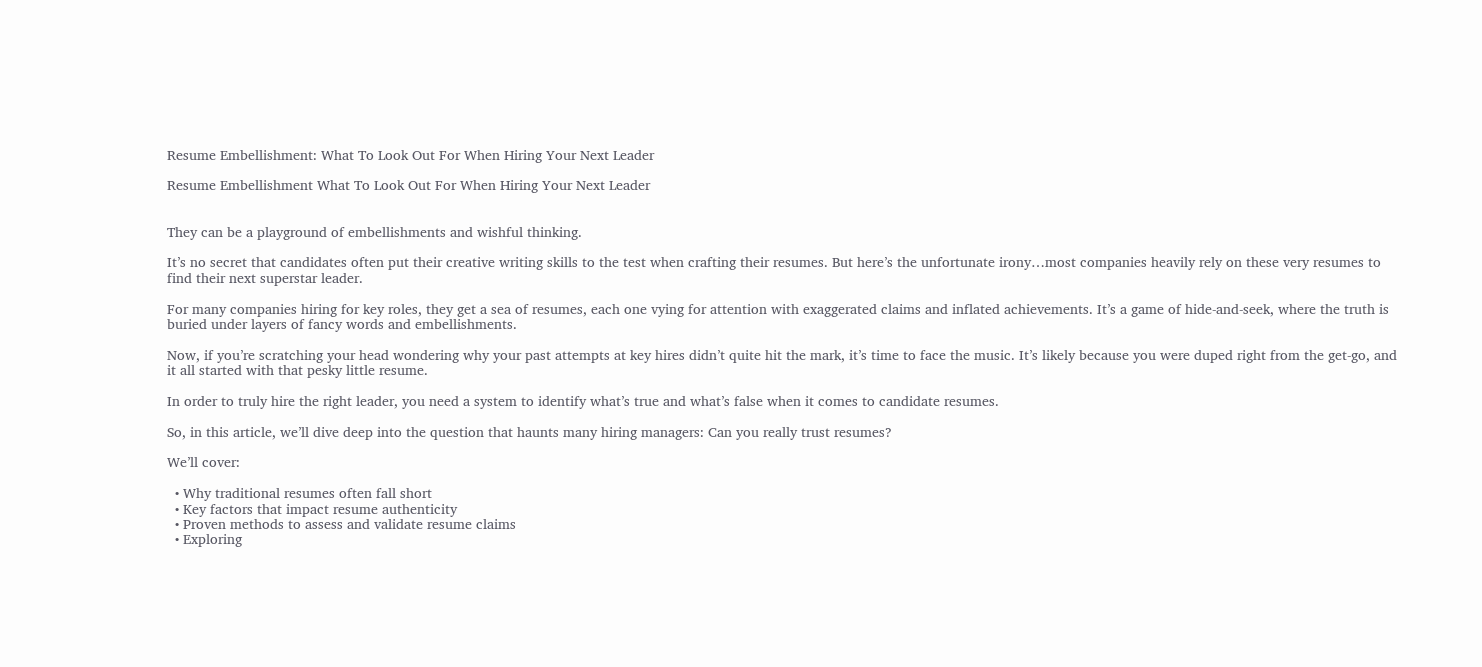Resume Embellishment: What To Look Out For When Hiring Your Next Leader

Resume Embellishment What To Look Out For When Hiring Your Next Leader


They can be a playground of embellishments and wishful thinking.

It’s no secret that candidates often put their creative writing skills to the test when crafting their resumes. But here’s the unfortunate irony…most companies heavily rely on these very resumes to find their next superstar leader.

For many companies hiring for key roles, they get a sea of resumes, each one vying for attention with exaggerated claims and inflated achievements. It’s a game of hide-and-seek, where the truth is buried under layers of fancy words and embellishments.

Now, if you’re scratching your head wondering why your past attempts at key hires didn’t quite hit the mark, it’s time to face the music. It’s likely because you were duped right from the get-go, and it all started with that pesky little resume.

In order to truly hire the right leader, you need a system to identify what’s true and what’s false when it comes to candidate resumes.

So, in this article, we’ll dive deep into the question that haunts many hiring managers: Can you really trust resumes?

We’ll cover:

  • Why traditional resumes often fall short
  • Key factors that impact resume authenticity
  • Proven methods to assess and validate resume claims
  • Exploring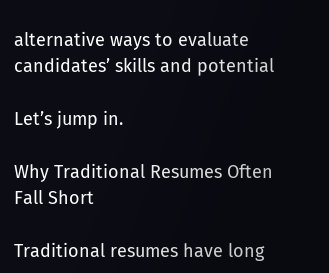alternative ways to evaluate candidates’ skills and potential

Let’s jump in.

Why Traditional Resumes Often Fall Short

Traditional resumes have long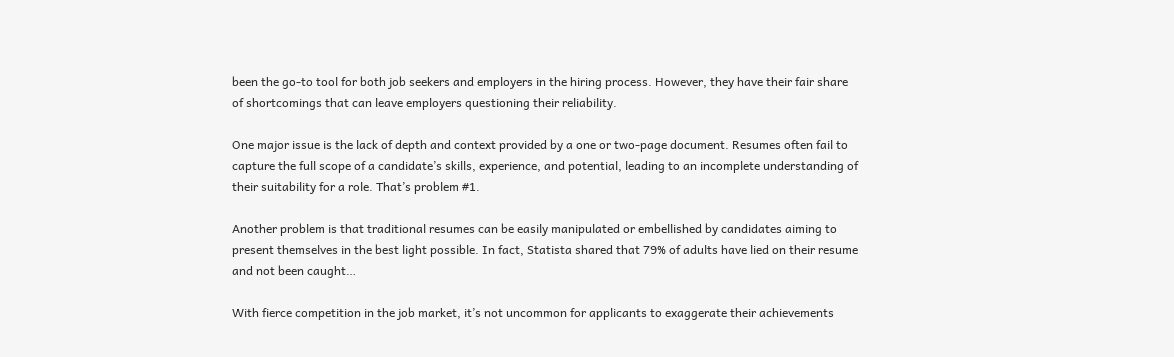been the go-to tool for both job seekers and employers in the hiring process. However, they have their fair share of shortcomings that can leave employers questioning their reliability.

One major issue is the lack of depth and context provided by a one or two-page document. Resumes often fail to capture the full scope of a candidate’s skills, experience, and potential, leading to an incomplete understanding of their suitability for a role. That’s problem #1.

Another problem is that traditional resumes can be easily manipulated or embellished by candidates aiming to present themselves in the best light possible. In fact, Statista shared that 79% of adults have lied on their resume and not been caught…

With fierce competition in the job market, it’s not uncommon for applicants to exaggerate their achievements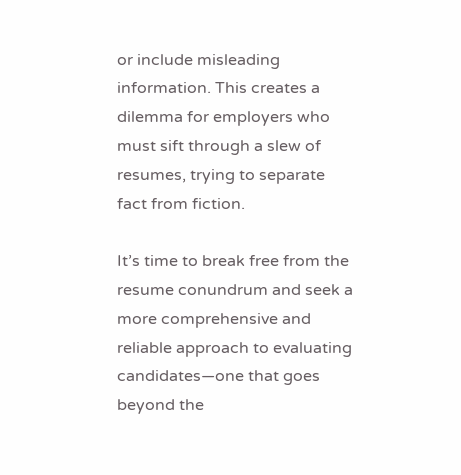or include misleading information. This creates a dilemma for employers who must sift through a slew of resumes, trying to separate fact from fiction.

It’s time to break free from the resume conundrum and seek a more comprehensive and reliable approach to evaluating candidates—one that goes beyond the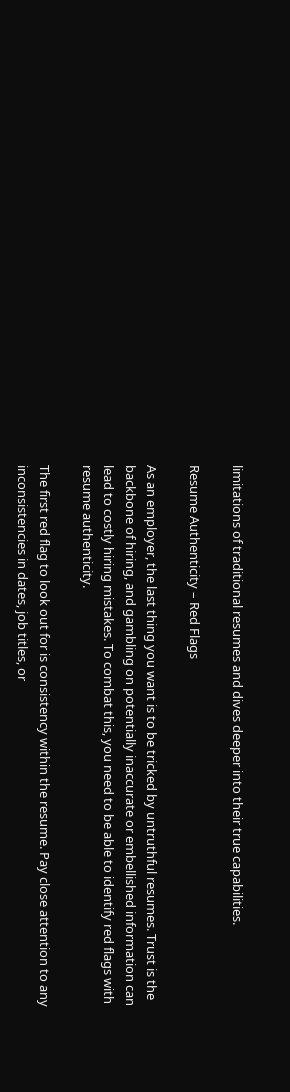limitations of traditional resumes and dives deeper into their true capabilities.

Resume Authenticity – Red Flags

As an employer, the last thing you want is to be tricked by untruthful resumes. Trust is the backbone of hiring, and gambling on potentially inaccurate or embellished information can lead to costly hiring mistakes. To combat this, you need to be able to identify red flags with resume authenticity.

The first red flag to look out for is consistency within the resume. Pay close attention to any inconsistencies in dates, job titles, or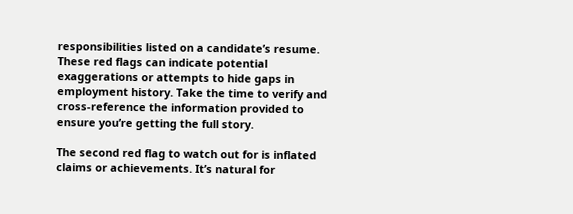responsibilities listed on a candidate’s resume. These red flags can indicate potential exaggerations or attempts to hide gaps in employment history. Take the time to verify and cross-reference the information provided to ensure you’re getting the full story.

The second red flag to watch out for is inflated claims or achievements. It’s natural for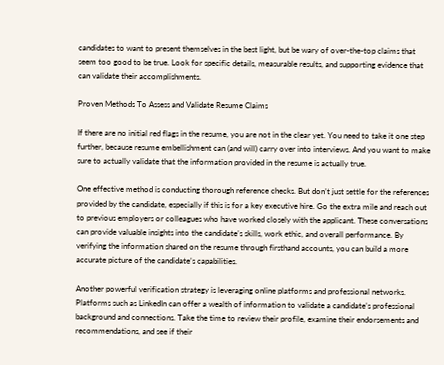candidates to want to present themselves in the best light, but be wary of over-the-top claims that seem too good to be true. Look for specific details, measurable results, and supporting evidence that can validate their accomplishments.

Proven Methods To Assess and Validate Resume Claims

If there are no initial red flags in the resume, you are not in the clear yet. You need to take it one step further, because resume embellishment can (and will) carry over into interviews. And you want to make sure to actually validate that the information provided in the resume is actually true.

One effective method is conducting thorough reference checks. But don’t just settle for the references provided by the candidate, especially if this is for a key executive hire. Go the extra mile and reach out to previous employers or colleagues who have worked closely with the applicant. These conversations can provide valuable insights into the candidate’s skills, work ethic, and overall performance. By verifying the information shared on the resume through firsthand accounts, you can build a more accurate picture of the candidate’s capabilities.

Another powerful verification strategy is leveraging online platforms and professional networks. Platforms such as LinkedIn can offer a wealth of information to validate a candidate’s professional background and connections. Take the time to review their profile, examine their endorsements and recommendations, and see if their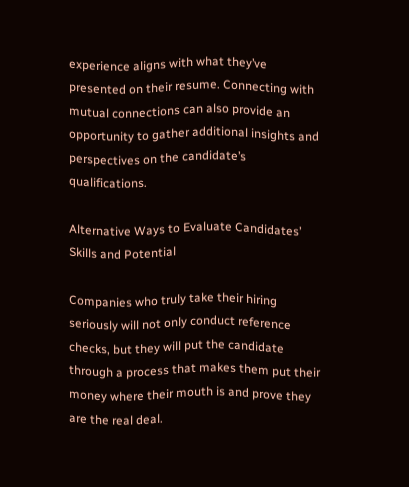experience aligns with what they’ve presented on their resume. Connecting with mutual connections can also provide an opportunity to gather additional insights and perspectives on the candidate’s qualifications.

Alternative Ways to Evaluate Candidates’ Skills and Potential

Companies who truly take their hiring seriously will not only conduct reference checks, but they will put the candidate through a process that makes them put their money where their mouth is and prove they are the real deal.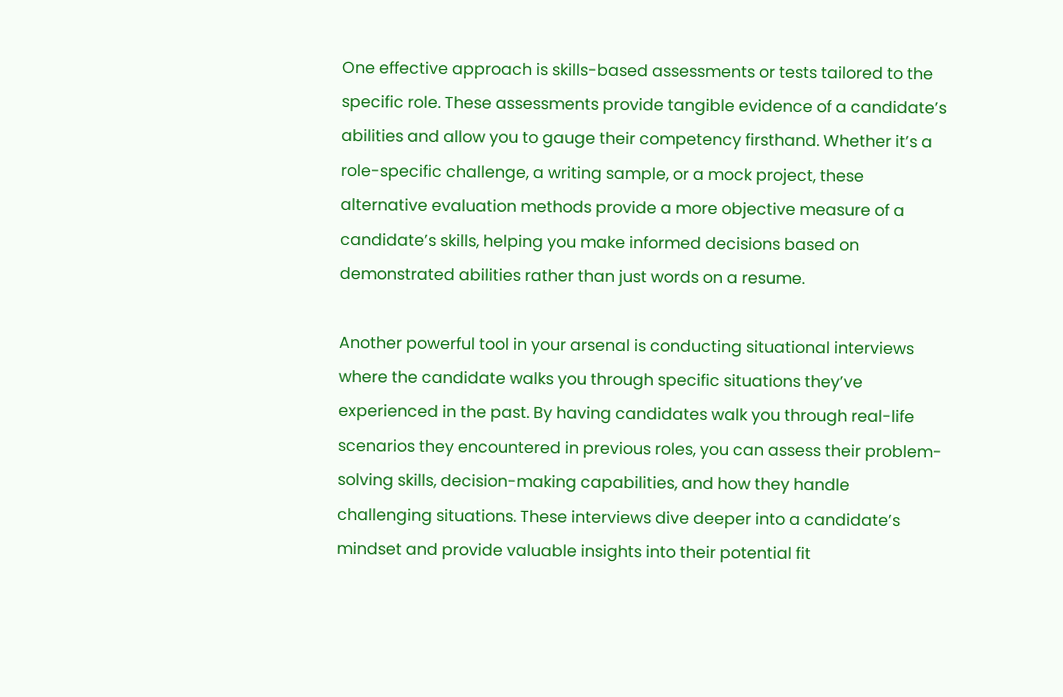One effective approach is skills-based assessments or tests tailored to the specific role. These assessments provide tangible evidence of a candidate’s abilities and allow you to gauge their competency firsthand. Whether it’s a role-specific challenge, a writing sample, or a mock project, these alternative evaluation methods provide a more objective measure of a candidate’s skills, helping you make informed decisions based on demonstrated abilities rather than just words on a resume.

Another powerful tool in your arsenal is conducting situational interviews where the candidate walks you through specific situations they’ve experienced in the past. By having candidates walk you through real-life scenarios they encountered in previous roles, you can assess their problem-solving skills, decision-making capabilities, and how they handle challenging situations. These interviews dive deeper into a candidate’s mindset and provide valuable insights into their potential fit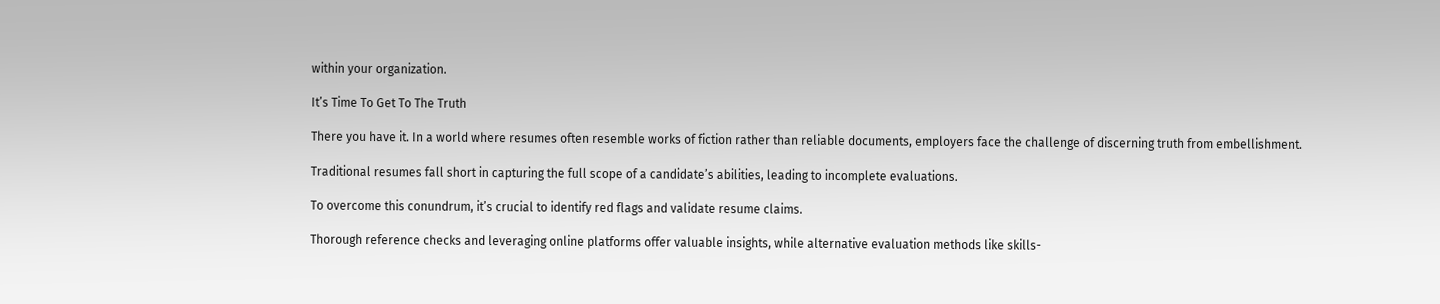within your organization.

It’s Time To Get To The Truth

There you have it. In a world where resumes often resemble works of fiction rather than reliable documents, employers face the challenge of discerning truth from embellishment.

Traditional resumes fall short in capturing the full scope of a candidate’s abilities, leading to incomplete evaluations.

To overcome this conundrum, it’s crucial to identify red flags and validate resume claims.

Thorough reference checks and leveraging online platforms offer valuable insights, while alternative evaluation methods like skills-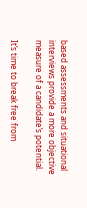based assessments and situational interviews provide a more objective measure of a candidate’s potential.

It’s time to break free from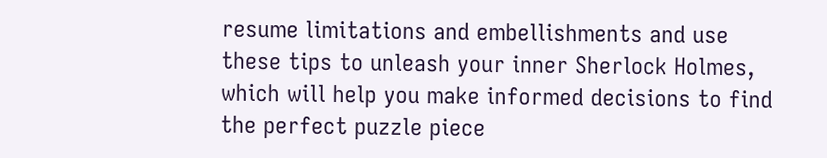resume limitations and embellishments and use these tips to unleash your inner Sherlock Holmes, which will help you make informed decisions to find the perfect puzzle piece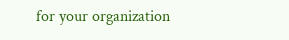for your organization